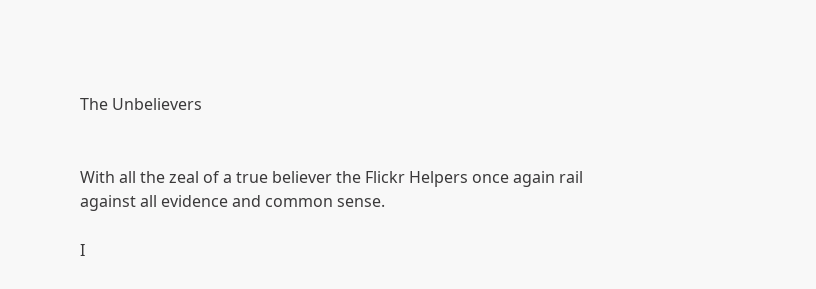The Unbelievers


With all the zeal of a true believer the Flickr Helpers once again rail against all evidence and common sense.

I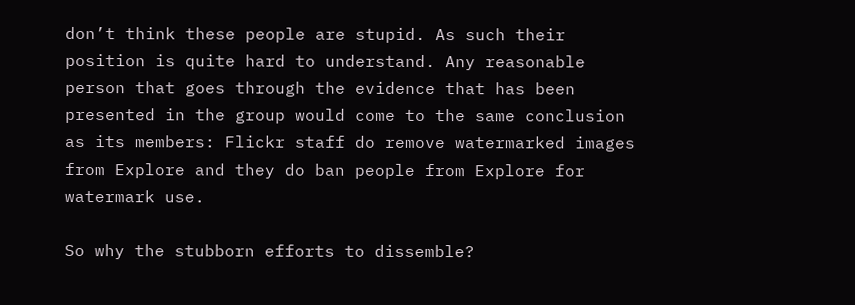don’t think these people are stupid. As such their position is quite hard to understand. Any reasonable person that goes through the evidence that has been presented in the group would come to the same conclusion as its members: Flickr staff do remove watermarked images from Explore and they do ban people from Explore for watermark use.

So why the stubborn efforts to dissemble?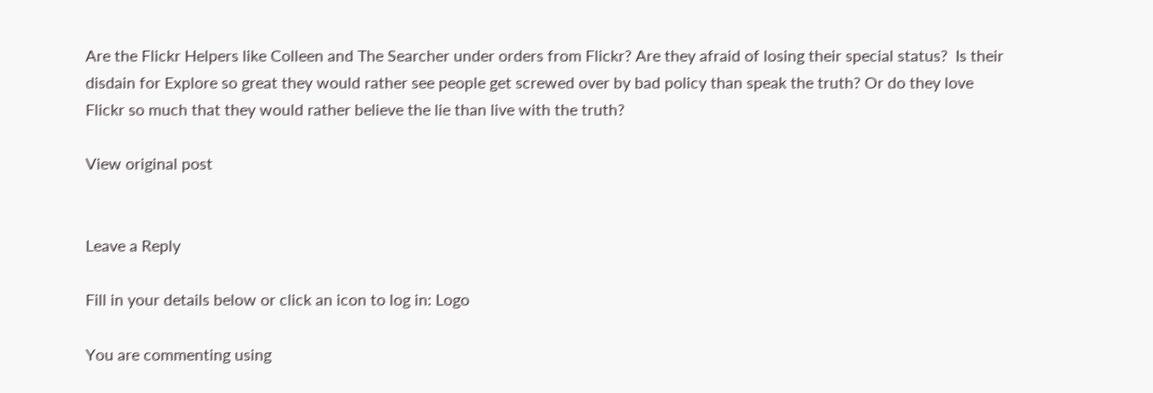Are the Flickr Helpers like Colleen and The Searcher under orders from Flickr? Are they afraid of losing their special status?  Is their disdain for Explore so great they would rather see people get screwed over by bad policy than speak the truth? Or do they love Flickr so much that they would rather believe the lie than live with the truth?

View original post


Leave a Reply

Fill in your details below or click an icon to log in: Logo

You are commenting using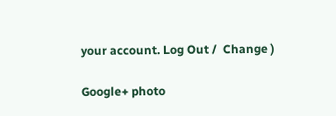your account. Log Out /  Change )

Google+ photo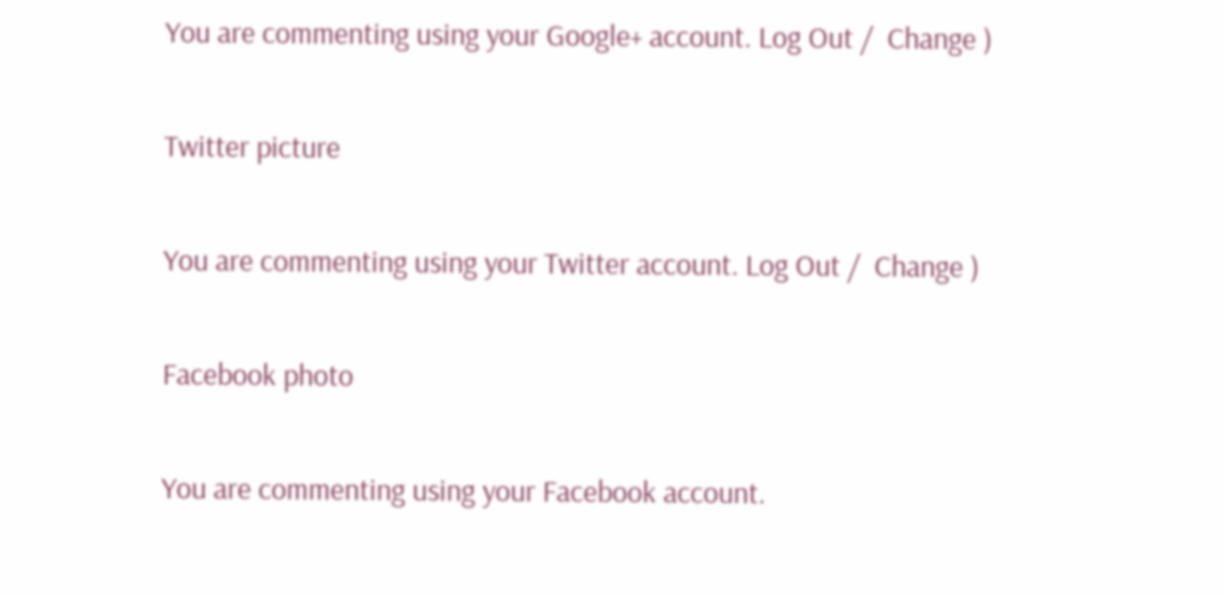You are commenting using your Google+ account. Log Out /  Change )

Twitter picture

You are commenting using your Twitter account. Log Out /  Change )

Facebook photo

You are commenting using your Facebook account.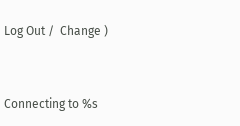Log Out /  Change )


Connecting to %s